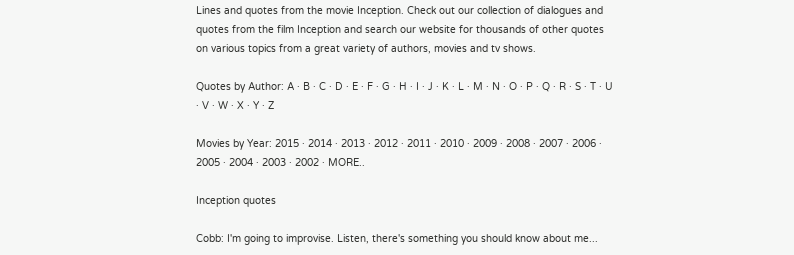Lines and quotes from the movie Inception. Check out our collection of dialogues and quotes from the film Inception and search our website for thousands of other quotes on various topics from a great variety of authors, movies and tv shows.

Quotes by Author: A · B · C · D · E · F · G · H · I · J · K · L · M · N · O · P · Q · R · S · T · U · V · W · X · Y · Z

Movies by Year: 2015 · 2014 · 2013 · 2012 · 2011 · 2010 · 2009 · 2008 · 2007 · 2006 · 2005 · 2004 · 2003 · 2002 · MORE..

Inception quotes

Cobb: I'm going to improvise. Listen, there's something you should know about me...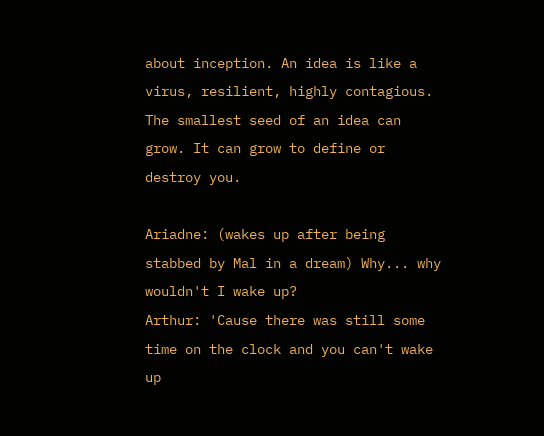about inception. An idea is like a virus, resilient, highly contagious. The smallest seed of an idea can grow. It can grow to define or destroy you.

Ariadne: (wakes up after being stabbed by Mal in a dream) Why... why wouldn't I wake up?
Arthur: 'Cause there was still some time on the clock and you can't wake up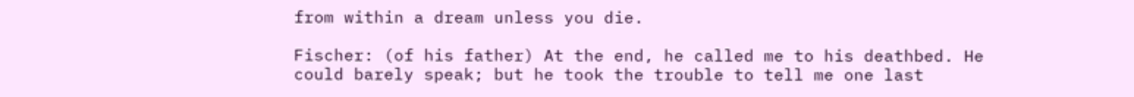from within a dream unless you die.

Fischer: (of his father) At the end, he called me to his deathbed. He could barely speak; but he took the trouble to tell me one last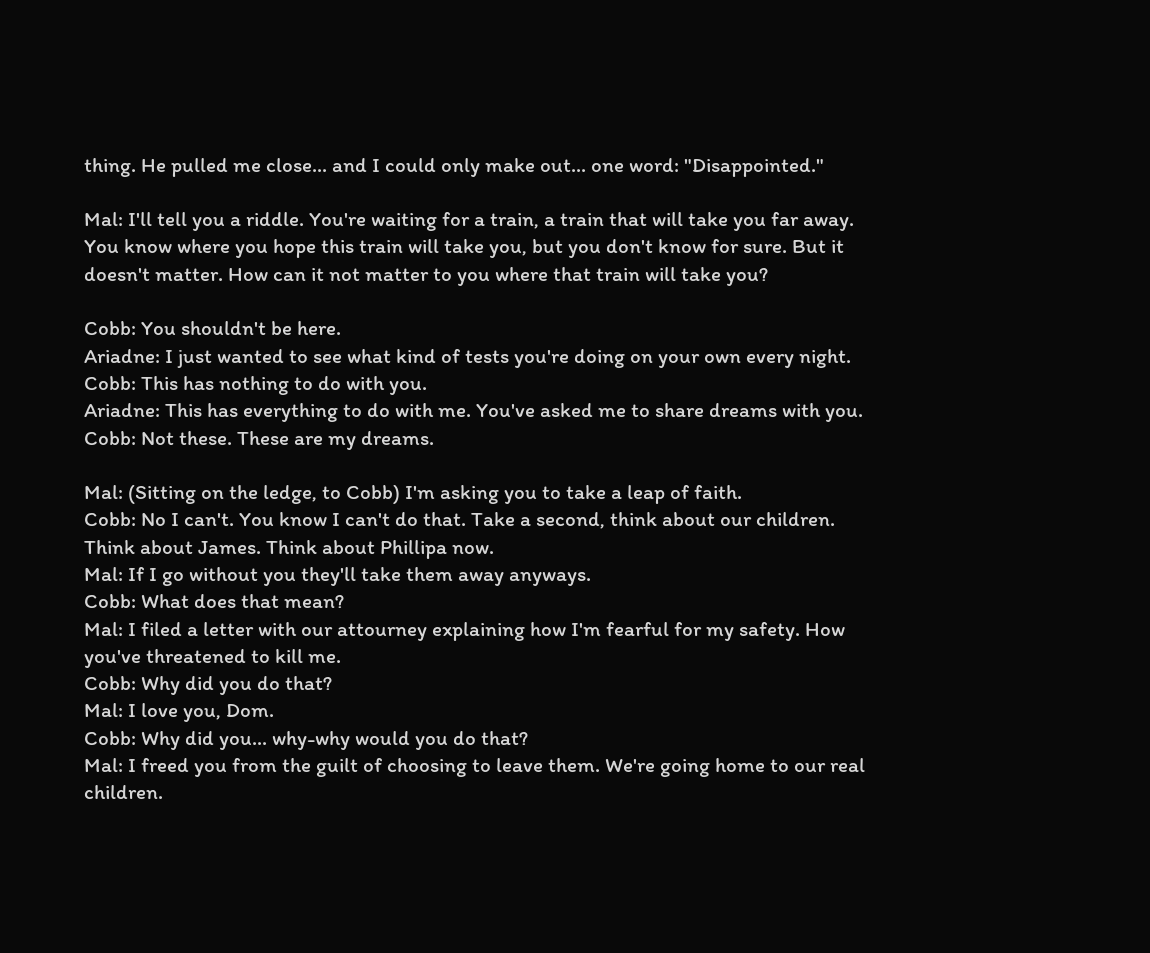thing. He pulled me close... and I could only make out... one word: "Disappointed."

Mal: I'll tell you a riddle. You're waiting for a train, a train that will take you far away. You know where you hope this train will take you, but you don't know for sure. But it doesn't matter. How can it not matter to you where that train will take you?

Cobb: You shouldn't be here.
Ariadne: I just wanted to see what kind of tests you're doing on your own every night.
Cobb: This has nothing to do with you.
Ariadne: This has everything to do with me. You've asked me to share dreams with you.
Cobb: Not these. These are my dreams.

Mal: (Sitting on the ledge, to Cobb) I'm asking you to take a leap of faith.
Cobb: No I can't. You know I can't do that. Take a second, think about our children. Think about James. Think about Phillipa now.
Mal: If I go without you they'll take them away anyways.
Cobb: What does that mean?
Mal: I filed a letter with our attourney explaining how I'm fearful for my safety. How you've threatened to kill me.
Cobb: Why did you do that?
Mal: I love you, Dom.
Cobb: Why did you... why-why would you do that?
Mal: I freed you from the guilt of choosing to leave them. We're going home to our real children.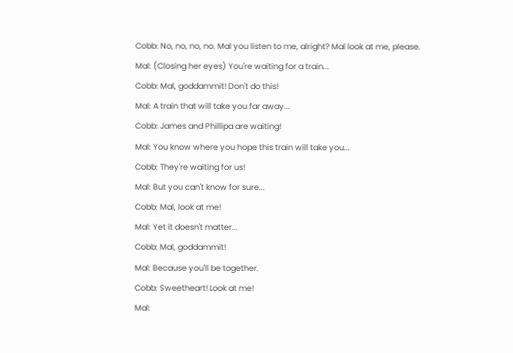Cobb: No, no, no, no. Mal you listen to me, alright? Mal look at me, please.
Mal: (Closing her eyes) You're waiting for a train...
Cobb: Mal, goddammit! Don't do this!
Mal: A train that will take you far away...
Cobb: James and Phillipa are waiting!
Mal: You know where you hope this train will take you...
Cobb: They're waiting for us!
Mal: But you can't know for sure...
Cobb: Mal, look at me!
Mal: Yet it doesn't matter...
Cobb: Mal, goddammit!
Mal: Because you'll be together.
Cobb: Sweetheart! Look at me!
Mal: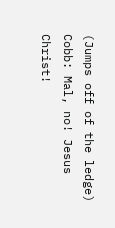(Jumps off of the ledge)
Cobb: Mal, no! Jesus Christ!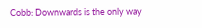Cobb: Downwards is the only way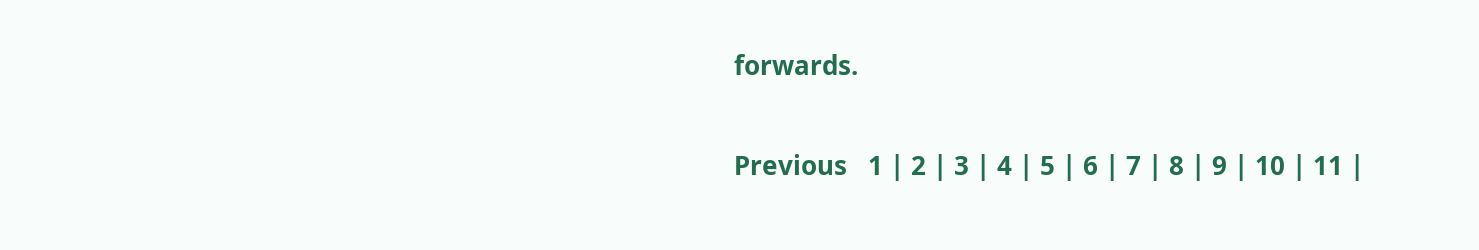forwards.

Previous   1 | 2 | 3 | 4 | 5 | 6 | 7 | 8 | 9 | 10 | 11 |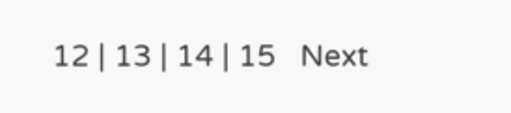12 | 13 | 14 | 15   Next